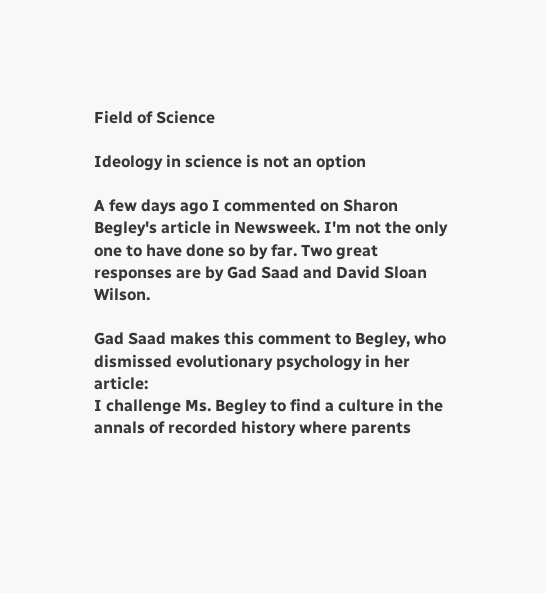Field of Science

Ideology in science is not an option

A few days ago I commented on Sharon Begley's article in Newsweek. I'm not the only one to have done so by far. Two great responses are by Gad Saad and David Sloan Wilson.

Gad Saad makes this comment to Begley, who dismissed evolutionary psychology in her article:
I challenge Ms. Begley to find a culture in the annals of recorded history where parents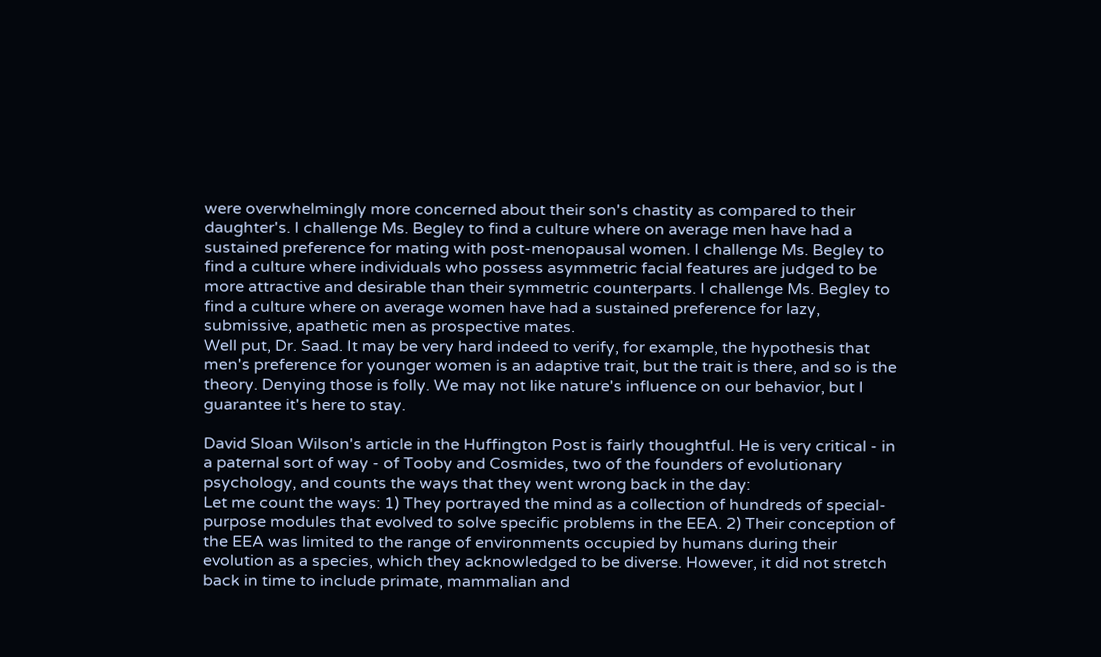were overwhelmingly more concerned about their son's chastity as compared to their daughter's. I challenge Ms. Begley to find a culture where on average men have had a sustained preference for mating with post-menopausal women. I challenge Ms. Begley to find a culture where individuals who possess asymmetric facial features are judged to be more attractive and desirable than their symmetric counterparts. I challenge Ms. Begley to find a culture where on average women have had a sustained preference for lazy, submissive, apathetic men as prospective mates.
Well put, Dr. Saad. It may be very hard indeed to verify, for example, the hypothesis that men's preference for younger women is an adaptive trait, but the trait is there, and so is the theory. Denying those is folly. We may not like nature's influence on our behavior, but I guarantee it's here to stay.

David Sloan Wilson's article in the Huffington Post is fairly thoughtful. He is very critical - in a paternal sort of way - of Tooby and Cosmides, two of the founders of evolutionary psychology, and counts the ways that they went wrong back in the day:
Let me count the ways: 1) They portrayed the mind as a collection of hundreds of special-purpose modules that evolved to solve specific problems in the EEA. 2) Their conception of the EEA was limited to the range of environments occupied by humans during their evolution as a species, which they acknowledged to be diverse. However, it did not stretch back in time to include primate, mammalian and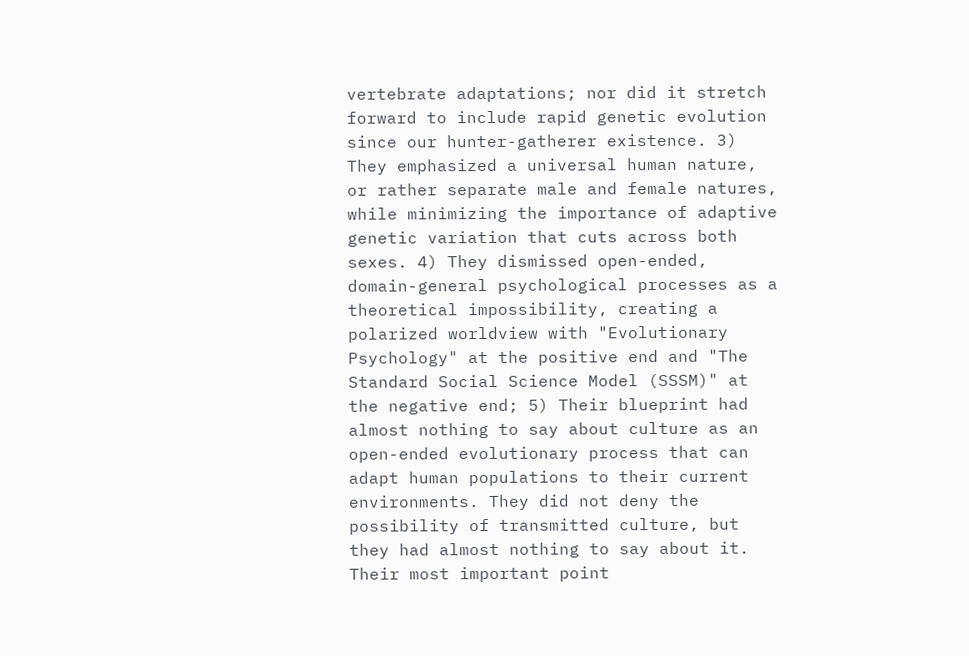vertebrate adaptations; nor did it stretch forward to include rapid genetic evolution since our hunter-gatherer existence. 3) They emphasized a universal human nature, or rather separate male and female natures, while minimizing the importance of adaptive genetic variation that cuts across both sexes. 4) They dismissed open-ended, domain-general psychological processes as a theoretical impossibility, creating a polarized worldview with "Evolutionary Psychology" at the positive end and "The Standard Social Science Model (SSSM)" at the negative end; 5) Their blueprint had almost nothing to say about culture as an open-ended evolutionary process that can adapt human populations to their current environments. They did not deny the possibility of transmitted culture, but they had almost nothing to say about it. Their most important point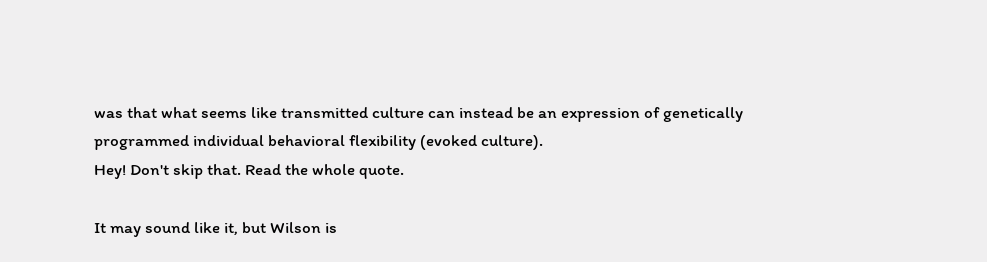was that what seems like transmitted culture can instead be an expression of genetically programmed individual behavioral flexibility (evoked culture).
Hey! Don't skip that. Read the whole quote.

It may sound like it, but Wilson is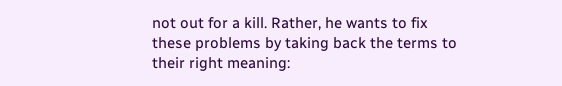not out for a kill. Rather, he wants to fix these problems by taking back the terms to their right meaning: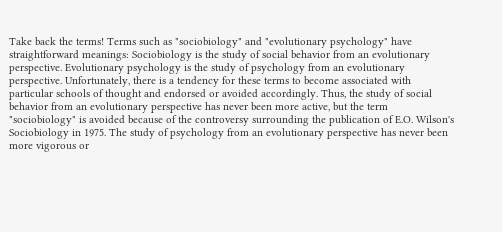Take back the terms! Terms such as "sociobiology" and "evolutionary psychology" have straightforward meanings: Sociobiology is the study of social behavior from an evolutionary perspective. Evolutionary psychology is the study of psychology from an evolutionary perspective. Unfortunately, there is a tendency for these terms to become associated with particular schools of thought and endorsed or avoided accordingly. Thus, the study of social behavior from an evolutionary perspective has never been more active, but the term "sociobiology" is avoided because of the controversy surrounding the publication of E.O. Wilson's Sociobiology in 1975. The study of psychology from an evolutionary perspective has never been more vigorous or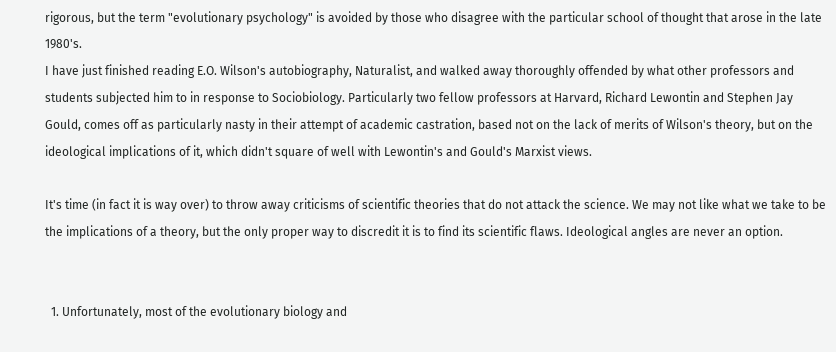rigorous, but the term "evolutionary psychology" is avoided by those who disagree with the particular school of thought that arose in the late 1980's.
I have just finished reading E.O. Wilson's autobiography, Naturalist, and walked away thoroughly offended by what other professors and students subjected him to in response to Sociobiology. Particularly two fellow professors at Harvard, Richard Lewontin and Stephen Jay Gould, comes off as particularly nasty in their attempt of academic castration, based not on the lack of merits of Wilson's theory, but on the ideological implications of it, which didn't square of well with Lewontin's and Gould's Marxist views.

It's time (in fact it is way over) to throw away criticisms of scientific theories that do not attack the science. We may not like what we take to be the implications of a theory, but the only proper way to discredit it is to find its scientific flaws. Ideological angles are never an option.


  1. Unfortunately, most of the evolutionary biology and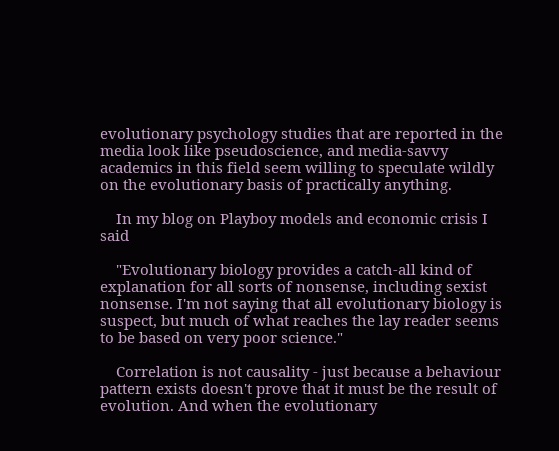evolutionary psychology studies that are reported in the media look like pseudoscience, and media-savvy academics in this field seem willing to speculate wildly on the evolutionary basis of practically anything.

    In my blog on Playboy models and economic crisis I said

    "Evolutionary biology provides a catch-all kind of explanation for all sorts of nonsense, including sexist nonsense. I'm not saying that all evolutionary biology is suspect, but much of what reaches the lay reader seems to be based on very poor science."

    Correlation is not causality - just because a behaviour pattern exists doesn't prove that it must be the result of evolution. And when the evolutionary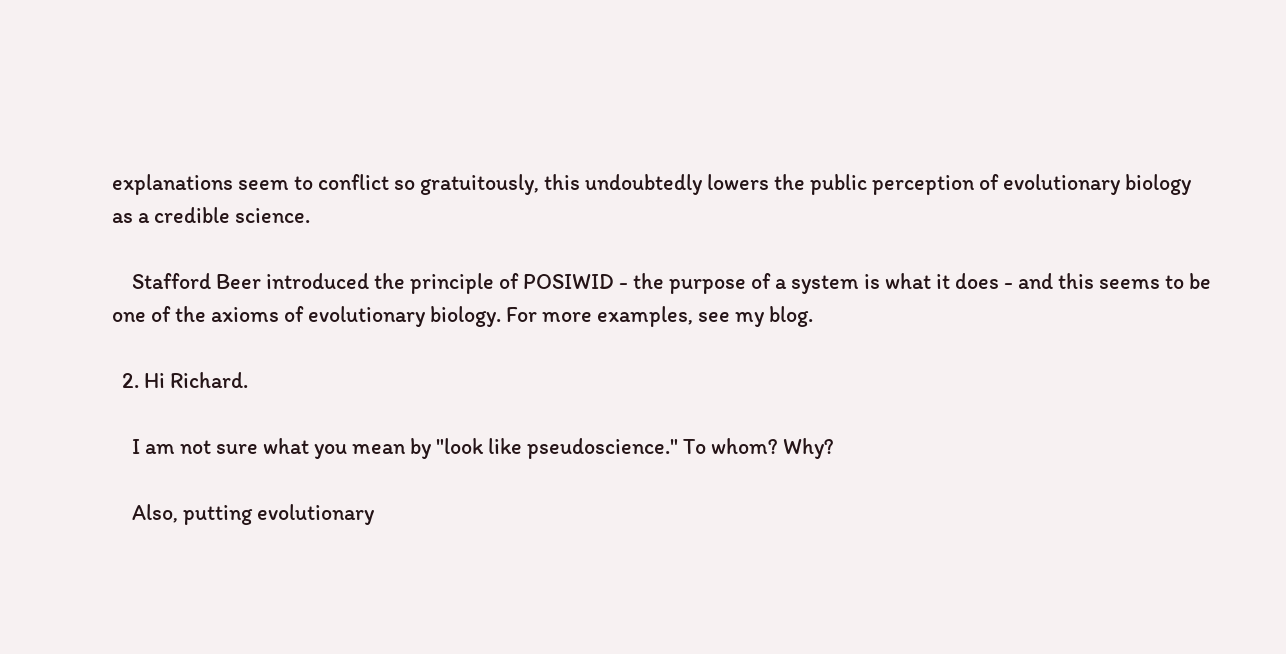explanations seem to conflict so gratuitously, this undoubtedly lowers the public perception of evolutionary biology as a credible science.

    Stafford Beer introduced the principle of POSIWID - the purpose of a system is what it does - and this seems to be one of the axioms of evolutionary biology. For more examples, see my blog.

  2. Hi Richard.

    I am not sure what you mean by "look like pseudoscience." To whom? Why?

    Also, putting evolutionary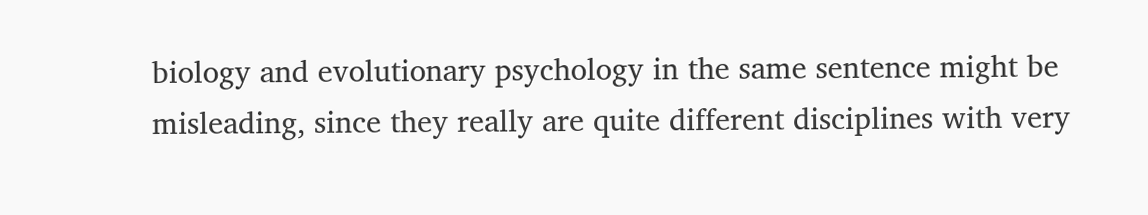biology and evolutionary psychology in the same sentence might be misleading, since they really are quite different disciplines with very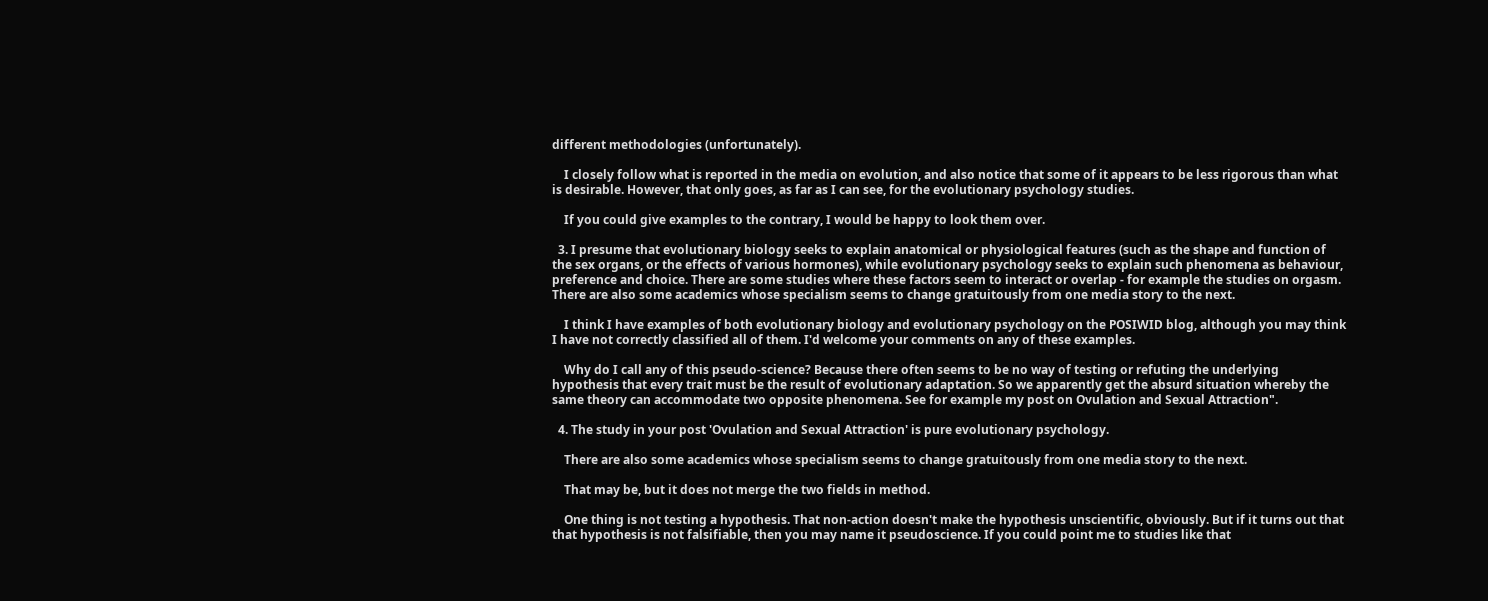different methodologies (unfortunately).

    I closely follow what is reported in the media on evolution, and also notice that some of it appears to be less rigorous than what is desirable. However, that only goes, as far as I can see, for the evolutionary psychology studies.

    If you could give examples to the contrary, I would be happy to look them over.

  3. I presume that evolutionary biology seeks to explain anatomical or physiological features (such as the shape and function of the sex organs, or the effects of various hormones), while evolutionary psychology seeks to explain such phenomena as behaviour, preference and choice. There are some studies where these factors seem to interact or overlap - for example the studies on orgasm. There are also some academics whose specialism seems to change gratuitously from one media story to the next.

    I think I have examples of both evolutionary biology and evolutionary psychology on the POSIWID blog, although you may think I have not correctly classified all of them. I'd welcome your comments on any of these examples.

    Why do I call any of this pseudo-science? Because there often seems to be no way of testing or refuting the underlying hypothesis that every trait must be the result of evolutionary adaptation. So we apparently get the absurd situation whereby the same theory can accommodate two opposite phenomena. See for example my post on Ovulation and Sexual Attraction".

  4. The study in your post 'Ovulation and Sexual Attraction' is pure evolutionary psychology.

    There are also some academics whose specialism seems to change gratuitously from one media story to the next.

    That may be, but it does not merge the two fields in method.

    One thing is not testing a hypothesis. That non-action doesn't make the hypothesis unscientific, obviously. But if it turns out that that hypothesis is not falsifiable, then you may name it pseudoscience. If you could point me to studies like that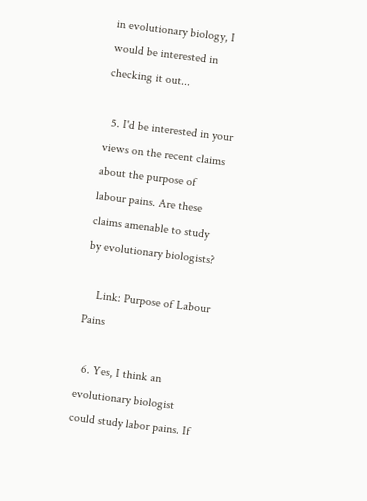in evolutionary biology, I would be interested in checking it out...

  5. I'd be interested in your views on the recent claims about the purpose of labour pains. Are these claims amenable to study by evolutionary biologists?

    Link: Purpose of Labour Pains

  6. Yes, I think an evolutionary biologist could study labor pains. If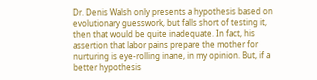Dr. Denis Walsh only presents a hypothesis based on evolutionary guesswork, but falls short of testing it, then that would be quite inadequate. In fact, his assertion that labor pains prepare the mother for nurturing is eye-rolling inane, in my opinion. But, if a better hypothesis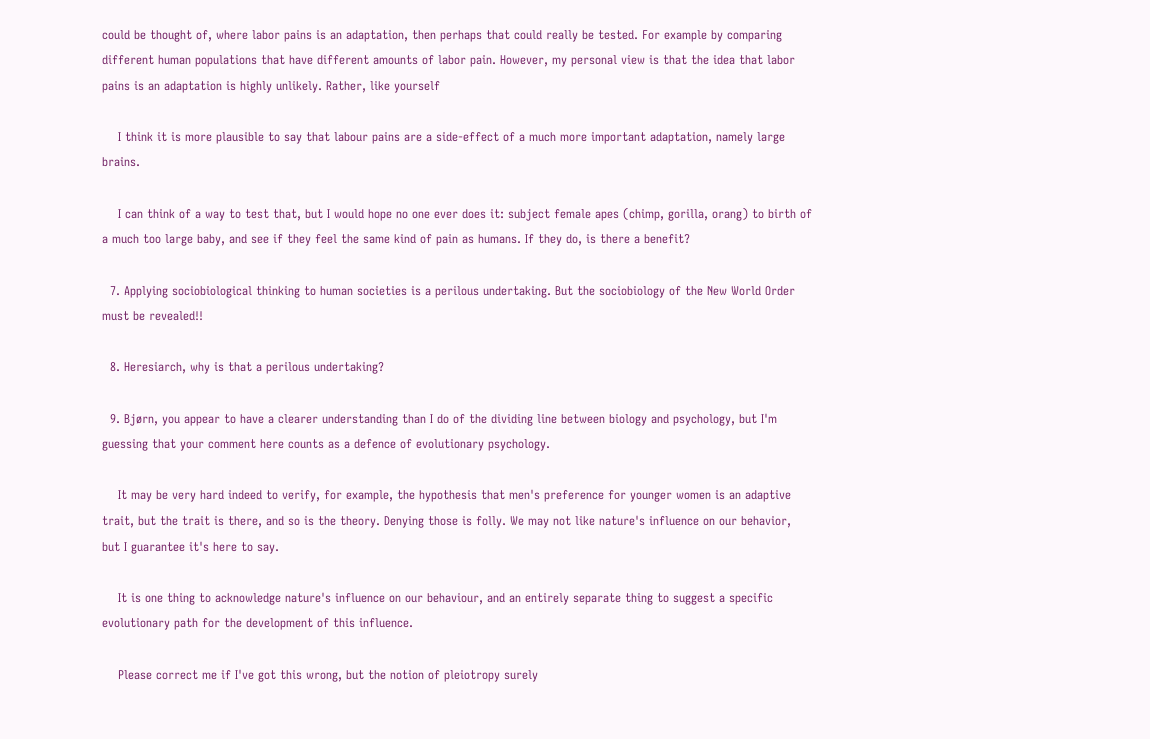could be thought of, where labor pains is an adaptation, then perhaps that could really be tested. For example by comparing different human populations that have different amounts of labor pain. However, my personal view is that the idea that labor pains is an adaptation is highly unlikely. Rather, like yourself

    I think it is more plausible to say that labour pains are a side-effect of a much more important adaptation, namely large brains.

    I can think of a way to test that, but I would hope no one ever does it: subject female apes (chimp, gorilla, orang) to birth of a much too large baby, and see if they feel the same kind of pain as humans. If they do, is there a benefit?

  7. Applying sociobiological thinking to human societies is a perilous undertaking. But the sociobiology of the New World Order must be revealed!!

  8. Heresiarch, why is that a perilous undertaking?

  9. Bjørn, you appear to have a clearer understanding than I do of the dividing line between biology and psychology, but I'm guessing that your comment here counts as a defence of evolutionary psychology.

    It may be very hard indeed to verify, for example, the hypothesis that men's preference for younger women is an adaptive trait, but the trait is there, and so is the theory. Denying those is folly. We may not like nature's influence on our behavior, but I guarantee it's here to say.

    It is one thing to acknowledge nature's influence on our behaviour, and an entirely separate thing to suggest a specific evolutionary path for the development of this influence.

    Please correct me if I've got this wrong, but the notion of pleiotropy surely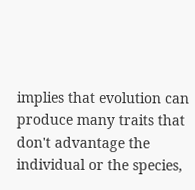implies that evolution can produce many traits that don't advantage the individual or the species,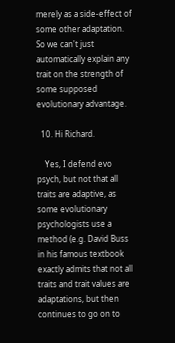merely as a side-effect of some other adaptation. So we can't just automatically explain any trait on the strength of some supposed evolutionary advantage.

  10. Hi Richard.

    Yes, I defend evo psych, but not that all traits are adaptive, as some evolutionary psychologists use a method (e.g. David Buss in his famous textbook exactly admits that not all traits and trait values are adaptations, but then continues to go on to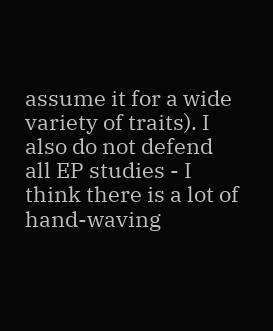assume it for a wide variety of traits). I also do not defend all EP studies - I think there is a lot of hand-waving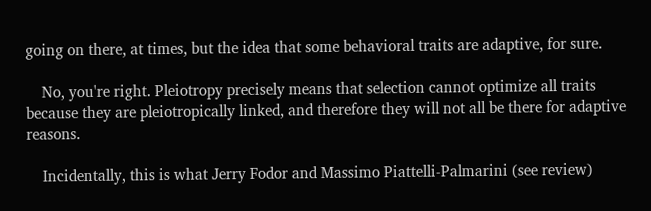going on there, at times, but the idea that some behavioral traits are adaptive, for sure.

    No, you're right. Pleiotropy precisely means that selection cannot optimize all traits because they are pleiotropically linked, and therefore they will not all be there for adaptive reasons.

    Incidentally, this is what Jerry Fodor and Massimo Piattelli-Palmarini (see review)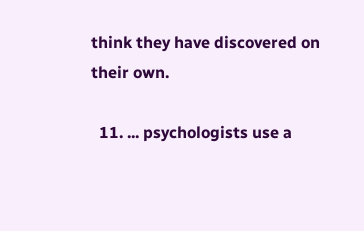think they have discovered on their own.

  11. ... psychologists use a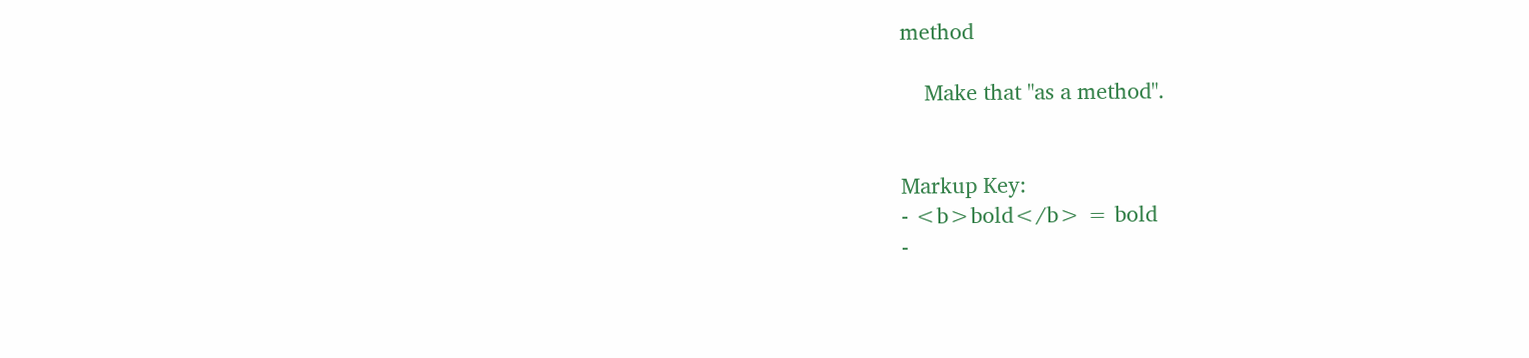method

    Make that "as a method".


Markup Key:
- <b>bold</b> = bold
-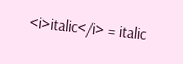<i>italic</i> = italic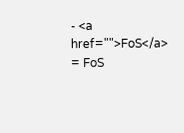- <a href="">FoS</a> = FoS